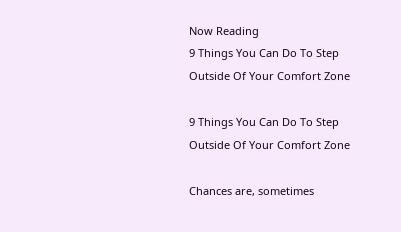Now Reading
9 Things You Can Do To Step Outside Of Your Comfort Zone

9 Things You Can Do To Step Outside Of Your Comfort Zone

Chances are, sometimes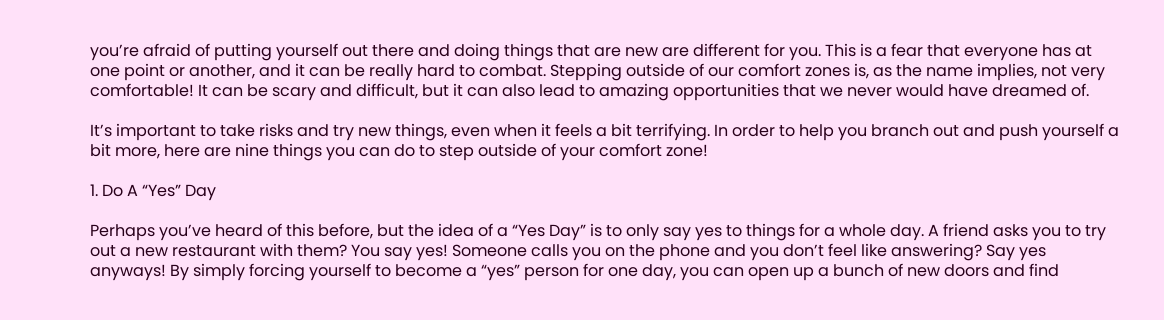you’re afraid of putting yourself out there and doing things that are new are different for you. This is a fear that everyone has at one point or another, and it can be really hard to combat. Stepping outside of our comfort zones is, as the name implies, not very comfortable! It can be scary and difficult, but it can also lead to amazing opportunities that we never would have dreamed of.

It’s important to take risks and try new things, even when it feels a bit terrifying. In order to help you branch out and push yourself a bit more, here are nine things you can do to step outside of your comfort zone!

1. Do A “Yes” Day

Perhaps you’ve heard of this before, but the idea of a “Yes Day” is to only say yes to things for a whole day. A friend asks you to try out a new restaurant with them? You say yes! Someone calls you on the phone and you don’t feel like answering? Say yes anyways! By simply forcing yourself to become a “yes” person for one day, you can open up a bunch of new doors and find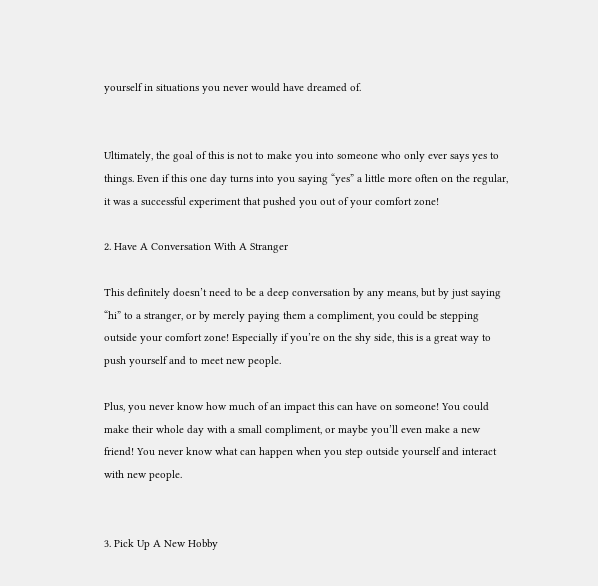yourself in situations you never would have dreamed of.


Ultimately, the goal of this is not to make you into someone who only ever says yes to things. Even if this one day turns into you saying “yes” a little more often on the regular, it was a successful experiment that pushed you out of your comfort zone!

2. Have A Conversation With A Stranger

This definitely doesn’t need to be a deep conversation by any means, but by just saying “hi” to a stranger, or by merely paying them a compliment, you could be stepping outside your comfort zone! Especially if you’re on the shy side, this is a great way to push yourself and to meet new people.

Plus, you never know how much of an impact this can have on someone! You could make their whole day with a small compliment, or maybe you’ll even make a new friend! You never know what can happen when you step outside yourself and interact with new people.


3. Pick Up A New Hobby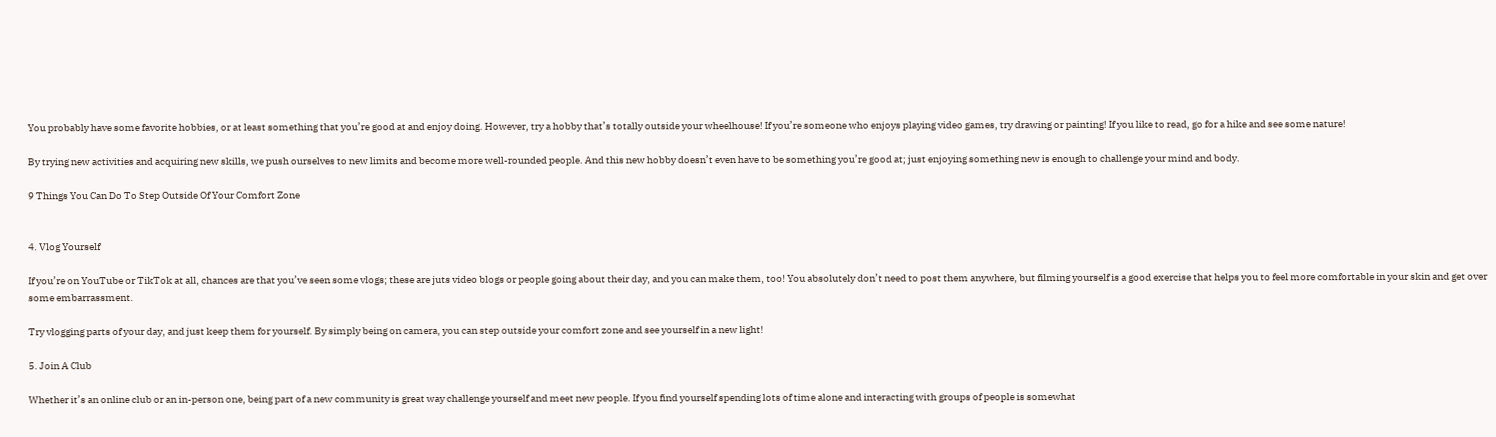You probably have some favorite hobbies, or at least something that you’re good at and enjoy doing. However, try a hobby that’s totally outside your wheelhouse! If you’re someone who enjoys playing video games, try drawing or painting! If you like to read, go for a hike and see some nature!

By trying new activities and acquiring new skills, we push ourselves to new limits and become more well-rounded people. And this new hobby doesn’t even have to be something you’re good at; just enjoying something new is enough to challenge your mind and body.

9 Things You Can Do To Step Outside Of Your Comfort Zone


4. Vlog Yourself

If you’re on YouTube or TikTok at all, chances are that you’ve seen some vlogs; these are juts video blogs or people going about their day, and you can make them, too! You absolutely don’t need to post them anywhere, but filming yourself is a good exercise that helps you to feel more comfortable in your skin and get over some embarrassment.

Try vlogging parts of your day, and just keep them for yourself. By simply being on camera, you can step outside your comfort zone and see yourself in a new light!

5. Join A Club

Whether it’s an online club or an in-person one, being part of a new community is great way challenge yourself and meet new people. If you find yourself spending lots of time alone and interacting with groups of people is somewhat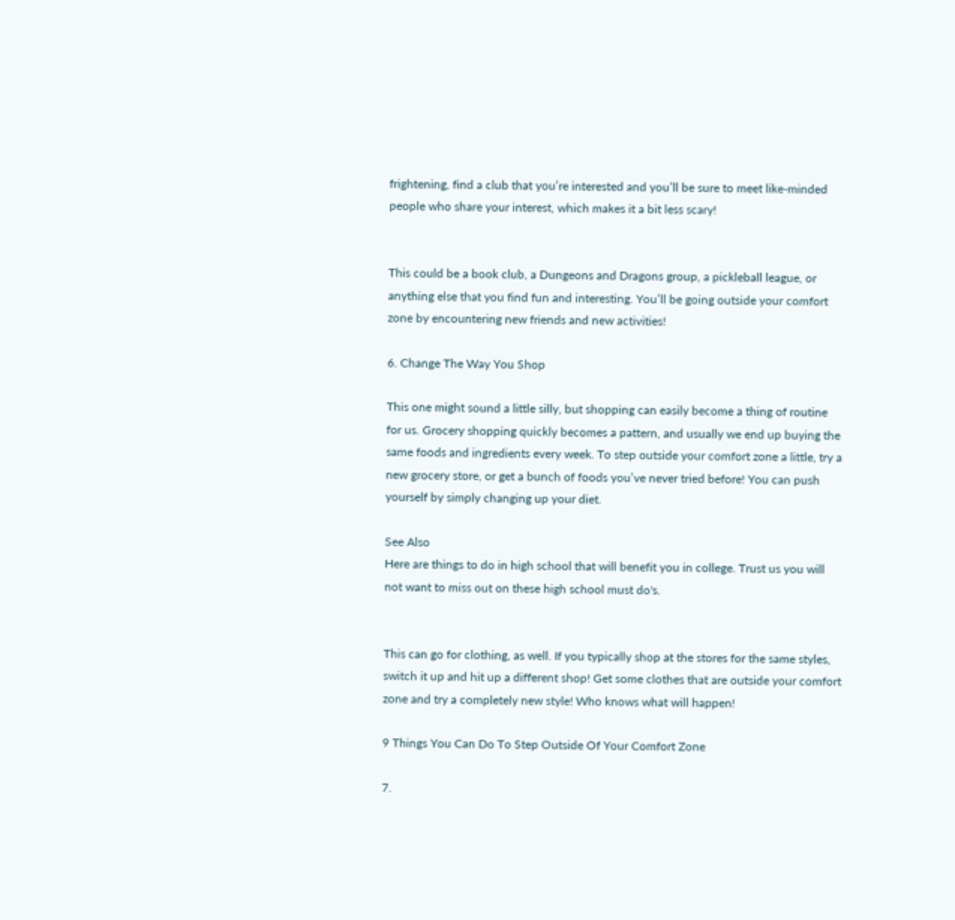frightening, find a club that you’re interested and you’ll be sure to meet like-minded people who share your interest, which makes it a bit less scary!


This could be a book club, a Dungeons and Dragons group, a pickleball league, or anything else that you find fun and interesting. You’ll be going outside your comfort zone by encountering new friends and new activities!

6. Change The Way You Shop

This one might sound a little silly, but shopping can easily become a thing of routine for us. Grocery shopping quickly becomes a pattern, and usually we end up buying the same foods and ingredients every week. To step outside your comfort zone a little, try a new grocery store, or get a bunch of foods you’ve never tried before! You can push yourself by simply changing up your diet.

See Also
Here are things to do in high school that will benefit you in college. Trust us you will not want to miss out on these high school must do's.


This can go for clothing, as well. If you typically shop at the stores for the same styles, switch it up and hit up a different shop! Get some clothes that are outside your comfort zone and try a completely new style! Who knows what will happen!

9 Things You Can Do To Step Outside Of Your Comfort Zone

7.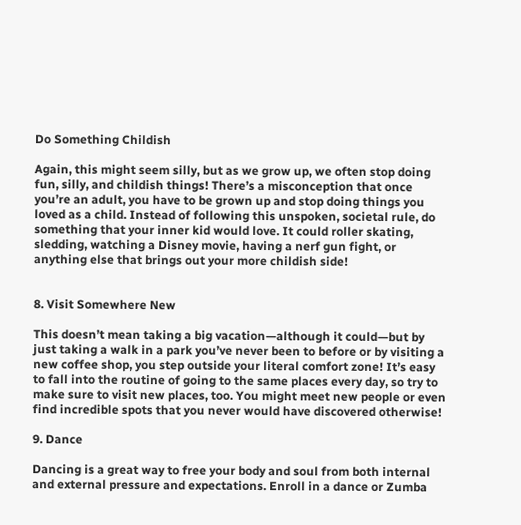Do Something Childish

Again, this might seem silly, but as we grow up, we often stop doing fun, silly, and childish things! There’s a misconception that once you’re an adult, you have to be grown up and stop doing things you loved as a child. Instead of following this unspoken, societal rule, do something that your inner kid would love. It could roller skating, sledding, watching a Disney movie, having a nerf gun fight, or anything else that brings out your more childish side!


8. Visit Somewhere New

This doesn’t mean taking a big vacation—although it could—but by just taking a walk in a park you’ve never been to before or by visiting a new coffee shop, you step outside your literal comfort zone! It’s easy to fall into the routine of going to the same places every day, so try to make sure to visit new places, too. You might meet new people or even find incredible spots that you never would have discovered otherwise!

9. Dance

Dancing is a great way to free your body and soul from both internal and external pressure and expectations. Enroll in a dance or Zumba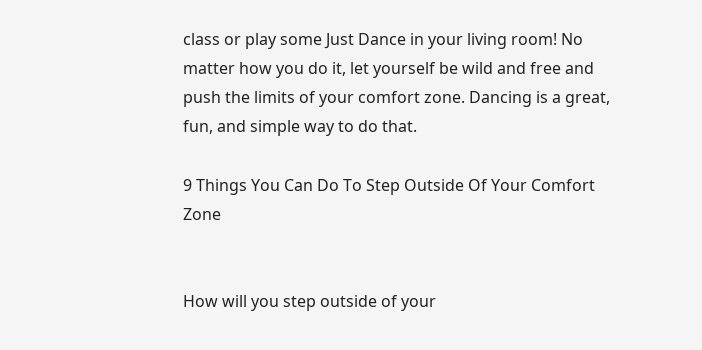class or play some Just Dance in your living room! No matter how you do it, let yourself be wild and free and push the limits of your comfort zone. Dancing is a great, fun, and simple way to do that.

9 Things You Can Do To Step Outside Of Your Comfort Zone


How will you step outside of your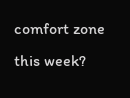comfort zone this week?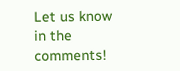Let us know in the comments!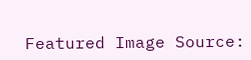Featured Image Source: